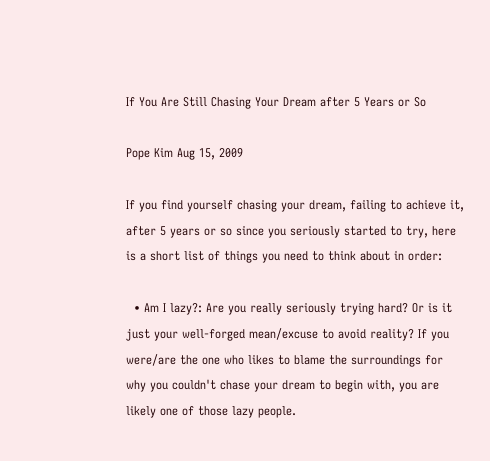If You Are Still Chasing Your Dream after 5 Years or So

Pope Kim Aug 15, 2009

If you find yourself chasing your dream, failing to achieve it, after 5 years or so since you seriously started to try, here is a short list of things you need to think about in order:

  • Am I lazy?: Are you really seriously trying hard? Or is it just your well-forged mean/excuse to avoid reality? If you were/are the one who likes to blame the surroundings for why you couldn't chase your dream to begin with, you are likely one of those lazy people.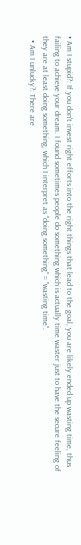• Am I stupid?: If you don't invest right efforts into the right things that lead to the goal, you are likely ended up wasting time, thus failing to achieve your dream. I found sometimes people do something which is actually time waster just to have the secure feeling of they are at least doing something, which I interpret as "doing something" = "wasting time".
  • Am I unlucky?: There are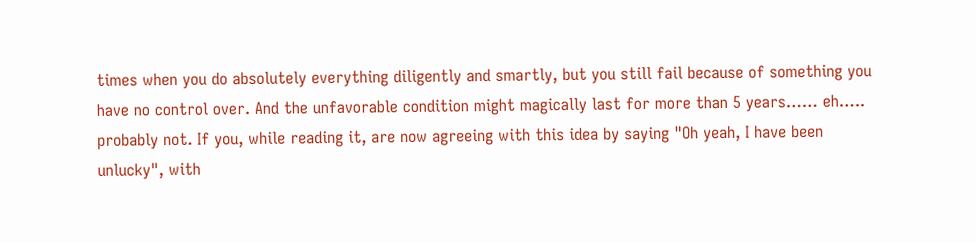times when you do absolutely everything diligently and smartly, but you still fail because of something you have no control over. And the unfavorable condition might magically last for more than 5 years…… eh….. probably not. If you, while reading it, are now agreeing with this idea by saying "Oh yeah, I have been unlucky", with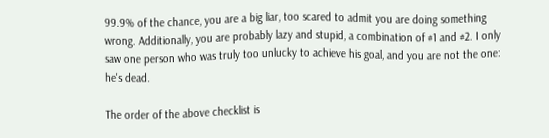99.9% of the chance, you are a big liar, too scared to admit you are doing something wrong. Additionally, you are probably lazy and stupid, a combination of #1 and #2. I only saw one person who was truly too unlucky to achieve his goal, and you are not the one: he's dead.

The order of the above checklist is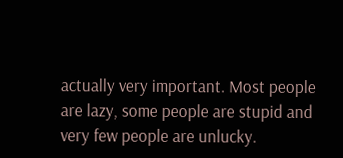actually very important. Most people are lazy, some people are stupid and very few people are unlucky.